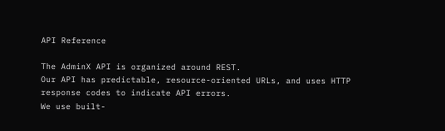API Reference

The AdminX API is organized around REST.
Our API has predictable, resource-oriented URLs, and uses HTTP response codes to indicate API errors.
We use built-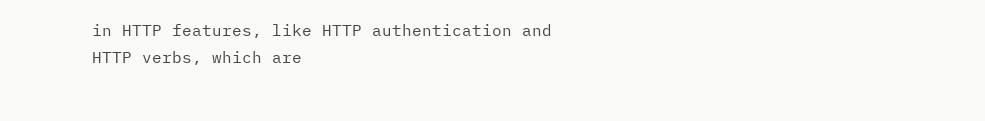in HTTP features, like HTTP authentication and HTTP verbs, which are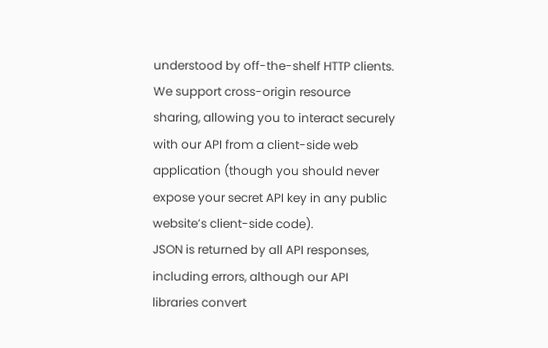understood by off-the-shelf HTTP clients.
We support cross-origin resource sharing, allowing you to interact securely with our API from a client-side web application (though you should never expose your secret API key in any public website’s client-side code).
JSON is returned by all API responses, including errors, although our API libraries convert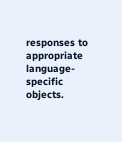responses to appropriate language-specific objects.